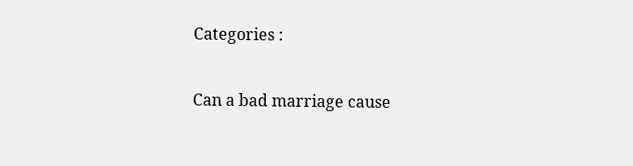Categories :

Can a bad marriage cause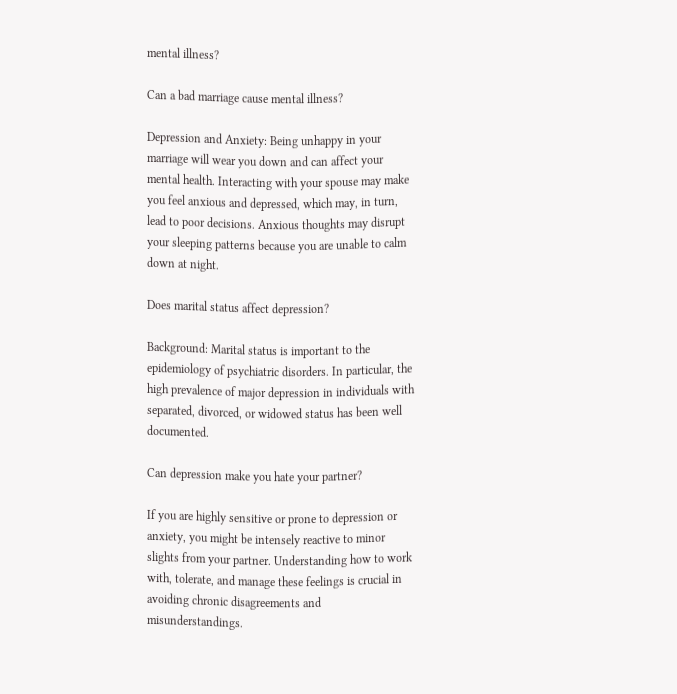mental illness?

Can a bad marriage cause mental illness?

Depression and Anxiety: Being unhappy in your marriage will wear you down and can affect your mental health. Interacting with your spouse may make you feel anxious and depressed, which may, in turn, lead to poor decisions. Anxious thoughts may disrupt your sleeping patterns because you are unable to calm down at night.

Does marital status affect depression?

Background: Marital status is important to the epidemiology of psychiatric disorders. In particular, the high prevalence of major depression in individuals with separated, divorced, or widowed status has been well documented.

Can depression make you hate your partner?

If you are highly sensitive or prone to depression or anxiety, you might be intensely reactive to minor slights from your partner. Understanding how to work with, tolerate, and manage these feelings is crucial in avoiding chronic disagreements and misunderstandings.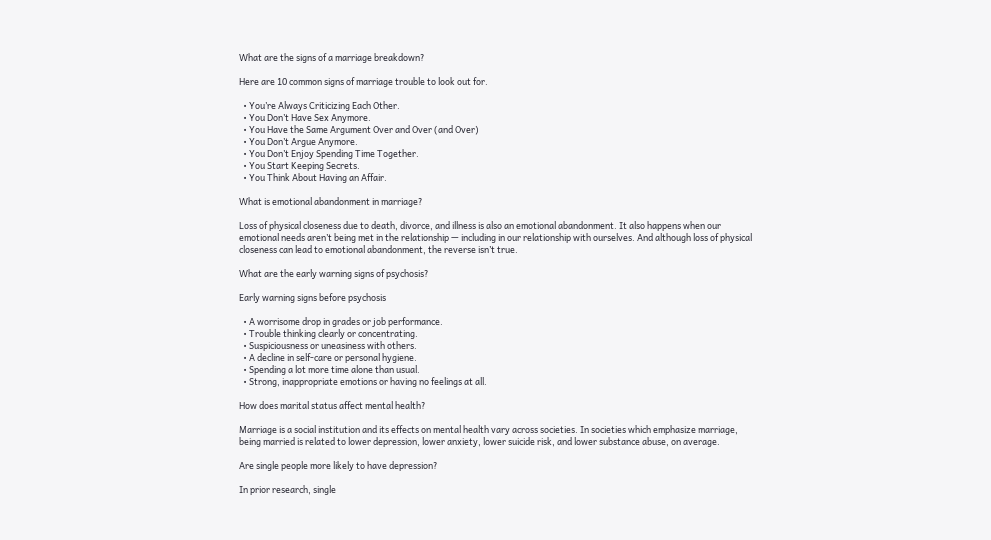What are the signs of a marriage breakdown?

Here are 10 common signs of marriage trouble to look out for.

  • You’re Always Criticizing Each Other.
  • You Don’t Have Sex Anymore.
  • You Have the Same Argument Over and Over (and Over)
  • You Don’t Argue Anymore.
  • You Don’t Enjoy Spending Time Together.
  • You Start Keeping Secrets.
  • You Think About Having an Affair.

What is emotional abandonment in marriage?

Loss of physical closeness due to death, divorce, and illness is also an emotional abandonment. It also happens when our emotional needs aren’t being met in the relationship — including in our relationship with ourselves. And although loss of physical closeness can lead to emotional abandonment, the reverse isn’t true.

What are the early warning signs of psychosis?

Early warning signs before psychosis

  • A worrisome drop in grades or job performance.
  • Trouble thinking clearly or concentrating.
  • Suspiciousness or uneasiness with others.
  • A decline in self-care or personal hygiene.
  • Spending a lot more time alone than usual.
  • Strong, inappropriate emotions or having no feelings at all.

How does marital status affect mental health?

Marriage is a social institution and its effects on mental health vary across societies. In societies which emphasize marriage, being married is related to lower depression, lower anxiety, lower suicide risk, and lower substance abuse, on average.

Are single people more likely to have depression?

In prior research, single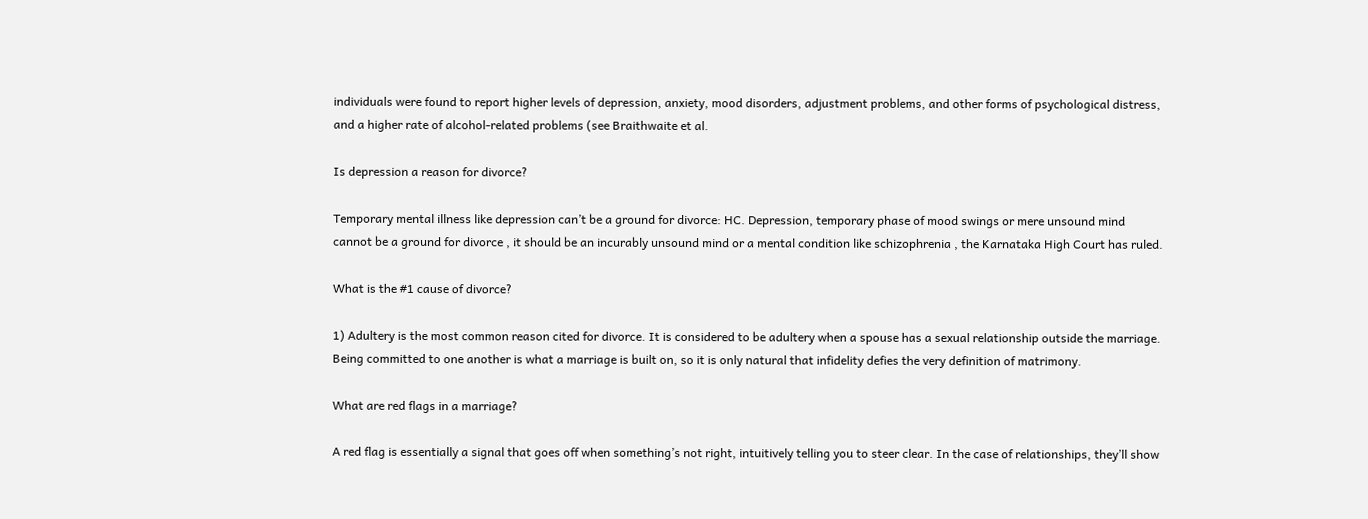individuals were found to report higher levels of depression, anxiety, mood disorders, adjustment problems, and other forms of psychological distress, and a higher rate of alcohol-related problems (see Braithwaite et al.

Is depression a reason for divorce?

Temporary mental illness like depression can’t be a ground for divorce: HC. Depression, temporary phase of mood swings or mere unsound mind cannot be a ground for divorce , it should be an incurably unsound mind or a mental condition like schizophrenia , the Karnataka High Court has ruled.

What is the #1 cause of divorce?

1) Adultery is the most common reason cited for divorce. It is considered to be adultery when a spouse has a sexual relationship outside the marriage. Being committed to one another is what a marriage is built on, so it is only natural that infidelity defies the very definition of matrimony.

What are red flags in a marriage?

A red flag is essentially a signal that goes off when something’s not right, intuitively telling you to steer clear. In the case of relationships, they’ll show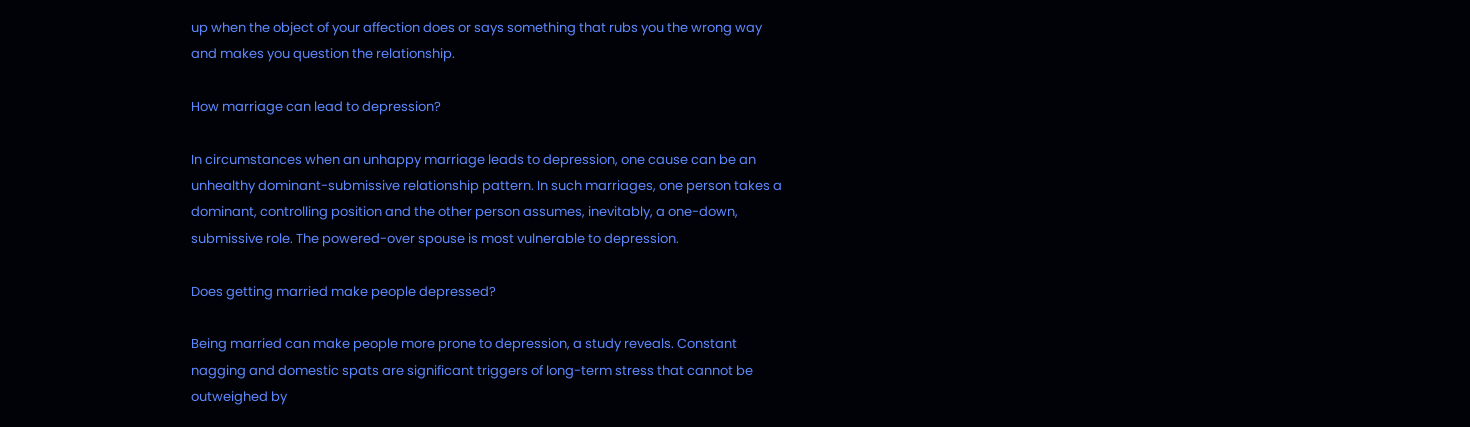up when the object of your affection does or says something that rubs you the wrong way and makes you question the relationship.

How marriage can lead to depression?

In circumstances when an unhappy marriage leads to depression, one cause can be an unhealthy dominant-submissive relationship pattern. In such marriages, one person takes a dominant, controlling position and the other person assumes, inevitably, a one-down, submissive role. The powered-over spouse is most vulnerable to depression.

Does getting married make people depressed?

Being married can make people more prone to depression, a study reveals. Constant nagging and domestic spats are significant triggers of long-term stress that cannot be outweighed by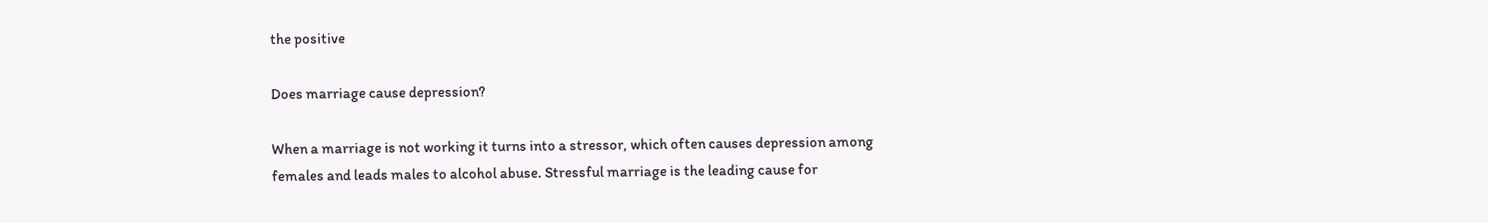the positive

Does marriage cause depression?

When a marriage is not working it turns into a stressor, which often causes depression among females and leads males to alcohol abuse. Stressful marriage is the leading cause for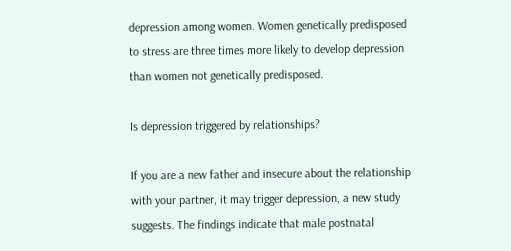depression among women. Women genetically predisposed to stress are three times more likely to develop depression than women not genetically predisposed.

Is depression triggered by relationships?

If you are a new father and insecure about the relationship with your partner, it may trigger depression, a new study suggests. The findings indicate that male postnatal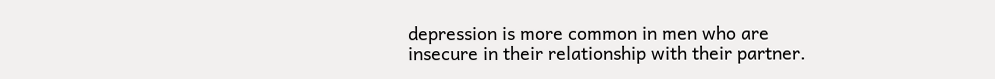depression is more common in men who are insecure in their relationship with their partner.